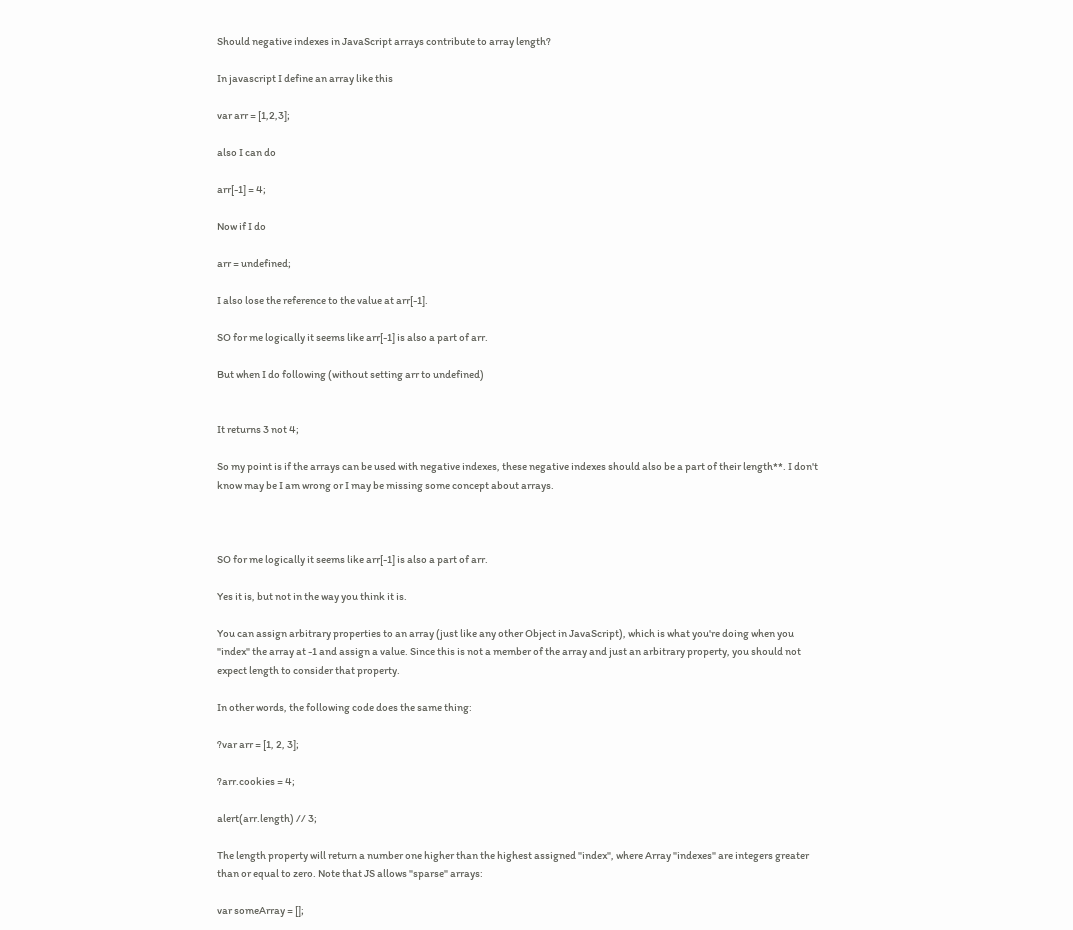Should negative indexes in JavaScript arrays contribute to array length?

In javascript I define an array like this

var arr = [1,2,3];

also I can do

arr[-1] = 4;

Now if I do

arr = undefined;

I also lose the reference to the value at arr[-1].

SO for me logically it seems like arr[-1] is also a part of arr.

But when I do following (without setting arr to undefined)


It returns 3 not 4;

So my point is if the arrays can be used with negative indexes, these negative indexes should also be a part of their length**. I don't know may be I am wrong or I may be missing some concept about arrays.



SO for me logically it seems like arr[-1] is also a part of arr.

Yes it is, but not in the way you think it is.

You can assign arbitrary properties to an array (just like any other Object in JavaScript), which is what you're doing when you "index" the array at -1 and assign a value. Since this is not a member of the array and just an arbitrary property, you should not expect length to consider that property.

In other words, the following code does the same thing:

?var arr = [1, 2, 3];

?arr.cookies = 4;

alert(arr.length) // 3;

The length property will return a number one higher than the highest assigned "index", where Array "indexes" are integers greater than or equal to zero. Note that JS allows "sparse" arrays:

var someArray = [];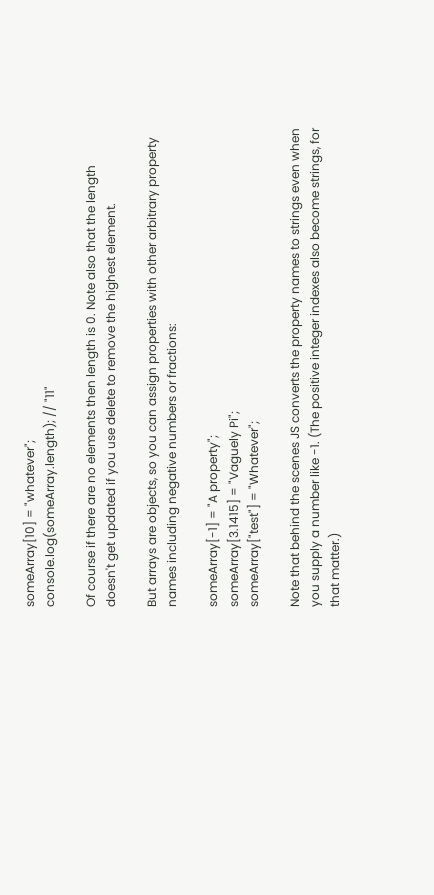someArray[10] = "whatever";
console.log(someArray.length); // "11"

Of course if there are no elements then length is 0. Note also that the length doesn't get updated if you use delete to remove the highest element.

But arrays are objects, so you can assign properties with other arbitrary property names including negative numbers or fractions:

someArray[-1] = "A property";
someArray[3.1415] = "Vaguely Pi";
someArray["test"] = "Whatever";

Note that behind the scenes JS converts the property names to strings even when you supply a number like -1. (The positive integer indexes also become strings, for that matter.)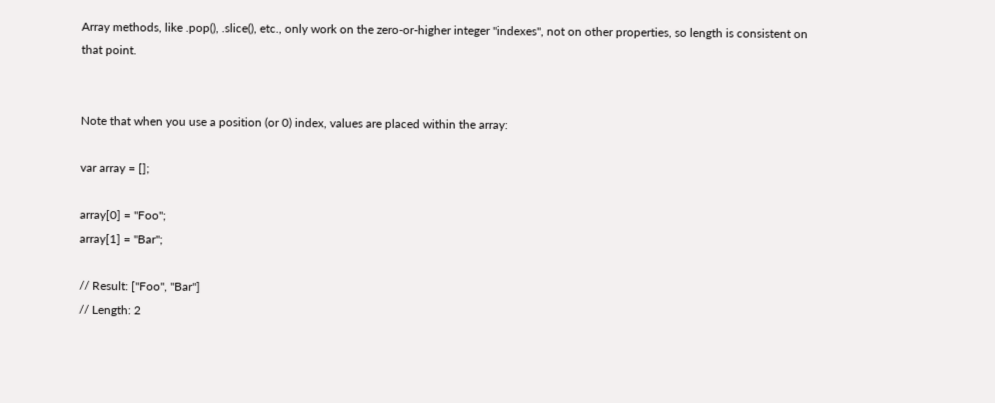Array methods, like .pop(), .slice(), etc., only work on the zero-or-higher integer "indexes", not on other properties, so length is consistent on that point.


Note that when you use a position (or 0) index, values are placed within the array:

var array = [];

array[0] = "Foo";
array[1] = "Bar";

// Result: ["Foo", "Bar"]
// Length: 2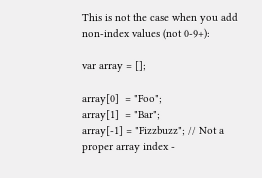This is not the case when you add non-index values (not 0-9+):

var array = [];

array[0]  = "Foo";
array[1]  = "Bar";
array[-1] = "Fizzbuzz"; // Not a proper array index -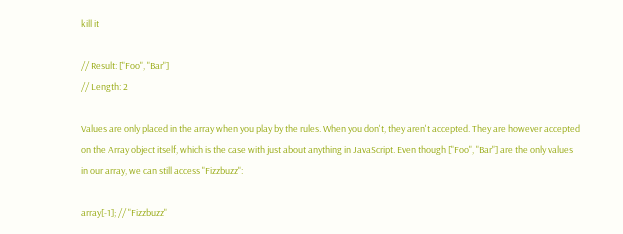kill it

// Result: ["Foo", "Bar"]
// Length: 2

Values are only placed in the array when you play by the rules. When you don't, they aren't accepted. They are however accepted on the Array object itself, which is the case with just about anything in JavaScript. Even though ["Foo", "Bar"] are the only values in our array, we can still access "Fizzbuzz":

array[-1]; // "Fizzbuzz"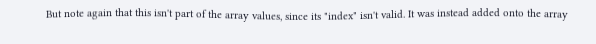But note again that this isn't part of the array values, since its "index" isn't valid. It was instead added onto the array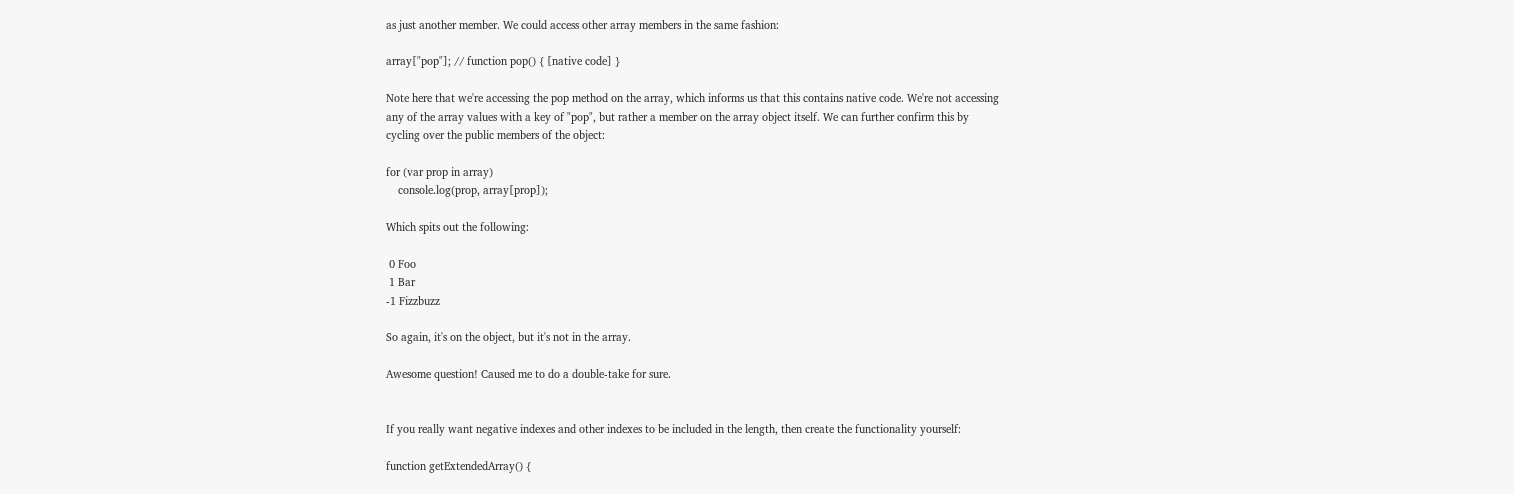as just another member. We could access other array members in the same fashion:

array["pop"]; // function pop() { [native code] }

Note here that we're accessing the pop method on the array, which informs us that this contains native code. We're not accessing any of the array values with a key of "pop", but rather a member on the array object itself. We can further confirm this by cycling over the public members of the object:

for (var prop in array)
    console.log(prop, array[prop]);

Which spits out the following:

 0 Foo
 1 Bar
-1 Fizzbuzz

So again, it's on the object, but it's not in the array.

Awesome question! Caused me to do a double-take for sure.


If you really want negative indexes and other indexes to be included in the length, then create the functionality yourself:

function getExtendedArray() {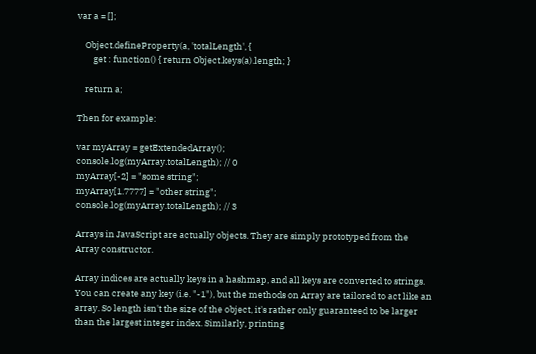var a = [];

    Object.defineProperty(a, 'totalLength', {
        get : function() { return Object.keys(a).length; }

    return a;

Then for example:

var myArray = getExtendedArray();
console.log(myArray.totalLength); // 0
myArray[-2] = "some string";
myArray[1.7777] = "other string";
console.log(myArray.totalLength); // 3

Arrays in JavaScript are actually objects. They are simply prototyped from the Array constructor.

Array indices are actually keys in a hashmap, and all keys are converted to strings. You can create any key (i.e. "-1"), but the methods on Array are tailored to act like an array. So length isn't the size of the object, it's rather only guaranteed to be larger than the largest integer index. Similarly, printing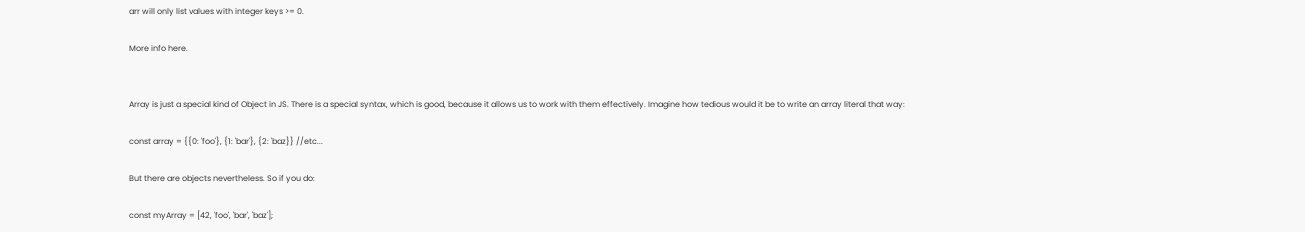arr will only list values with integer keys >= 0.

More info here.


Array is just a special kind of Object in JS. There is a special syntax, which is good, because it allows us to work with them effectively. Imagine how tedious would it be to write an array literal that way:

const array = {{0: 'foo'}, {1: 'bar'}, {2: 'baz}} //etc...

But there are objects nevertheless. So if you do:

const myArray = [42, 'foo', 'bar', 'baz'];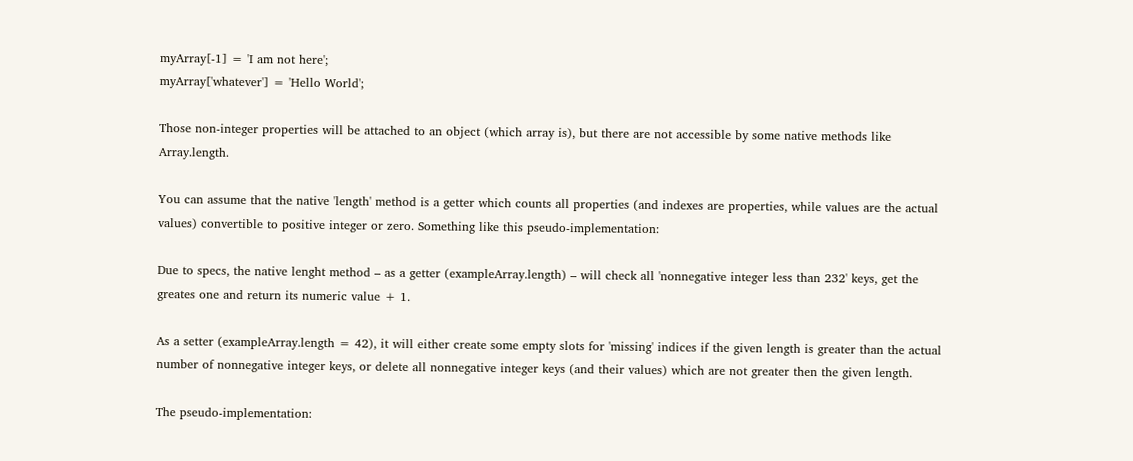myArray[-1] = 'I am not here';
myArray['whatever'] = 'Hello World';

Those non-integer properties will be attached to an object (which array is), but there are not accessible by some native methods like Array.length.

You can assume that the native 'length' method is a getter which counts all properties (and indexes are properties, while values are the actual values) convertible to positive integer or zero. Something like this pseudo-implementation:

Due to specs, the native lenght method – as a getter (exampleArray.length) – will check all 'nonnegative integer less than 232' keys, get the greates one and return its numeric value + 1.

As a setter (exampleArray.length = 42), it will either create some empty slots for 'missing' indices if the given length is greater than the actual number of nonnegative integer keys, or delete all nonnegative integer keys (and their values) which are not greater then the given length.

The pseudo-implementation: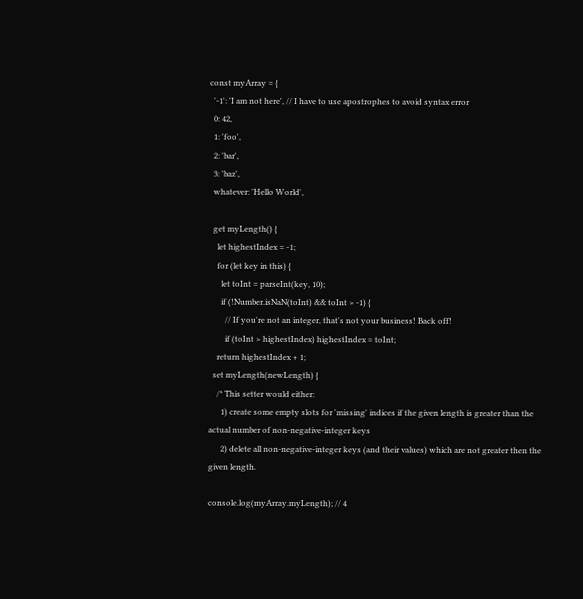const myArray = {
  '-1': 'I am not here', // I have to use apostrophes to avoid syntax error
  0: 42,
  1: 'foo',
  2: 'bar',
  3: 'baz',
  whatever: 'Hello World',

  get myLength() {
    let highestIndex = -1;
    for (let key in this) {
      let toInt = parseInt(key, 10);
      if (!Number.isNaN(toInt) && toInt > -1) {
        // If you're not an integer, that's not your business! Back off!
        if (toInt > highestIndex) highestIndex = toInt;
    return highestIndex + 1;
  set myLength(newLength) {
    /* This setter would either:
      1) create some empty slots for 'missing' indices if the given length is greater than the actual number of non-negative-integer keys
      2) delete all non-negative-integer keys (and their values) which are not greater then the given length.

console.log(myArray.myLength); // 4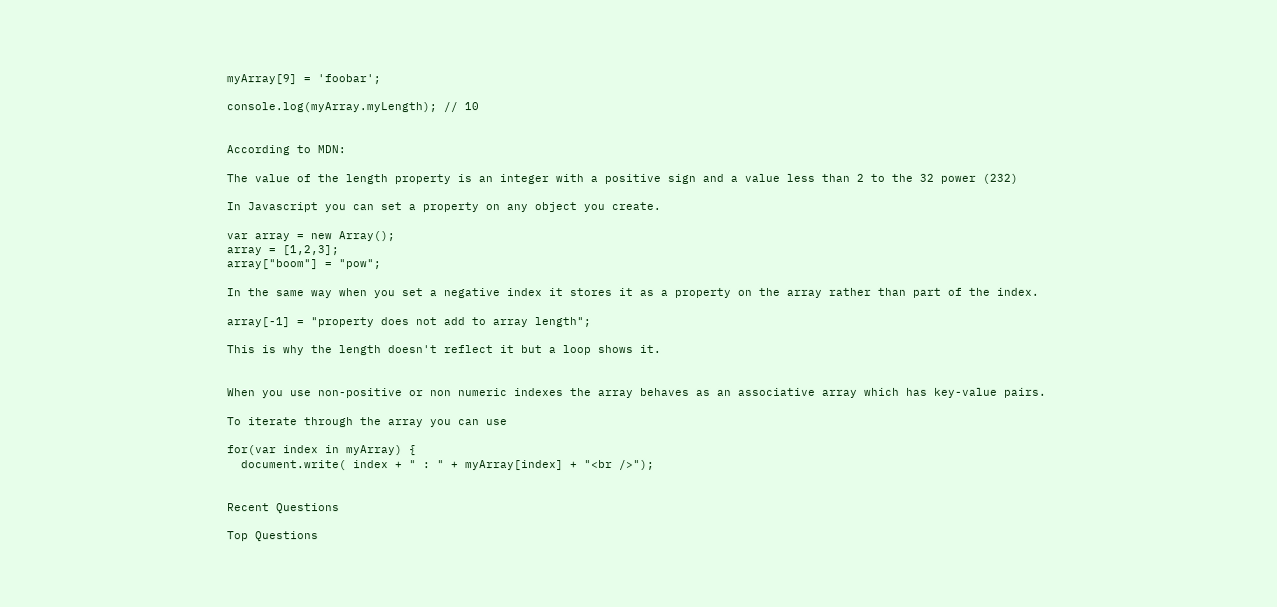myArray[9] = 'foobar';

console.log(myArray.myLength); // 10


According to MDN:

The value of the length property is an integer with a positive sign and a value less than 2 to the 32 power (232)

In Javascript you can set a property on any object you create.

var array = new Array();
array = [1,2,3];
array["boom"] = "pow";

In the same way when you set a negative index it stores it as a property on the array rather than part of the index.

array[-1] = "property does not add to array length";

This is why the length doesn't reflect it but a loop shows it.


When you use non-positive or non numeric indexes the array behaves as an associative array which has key-value pairs.

To iterate through the array you can use

for(var index in myArray) {
  document.write( index + " : " + myArray[index] + "<br />");


Recent Questions

Top Questions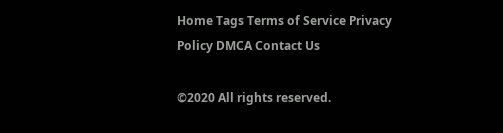Home Tags Terms of Service Privacy Policy DMCA Contact Us

©2020 All rights reserved.